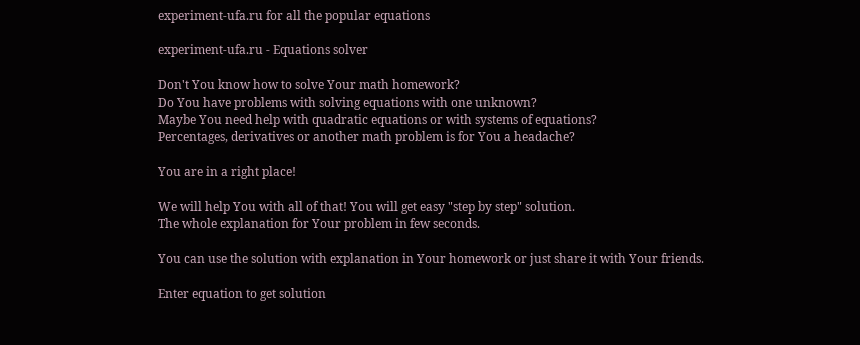experiment-ufa.ru for all the popular equations

experiment-ufa.ru - Equations solver

Don't You know how to solve Your math homework?
Do You have problems with solving equations with one unknown?
Maybe You need help with quadratic equations or with systems of equations?
Percentages, derivatives or another math problem is for You a headache?

You are in a right place!

We will help You with all of that! You will get easy "step by step" solution.
The whole explanation for Your problem in few seconds.

You can use the solution with explanation in Your homework or just share it with Your friends.

Enter equation to get solution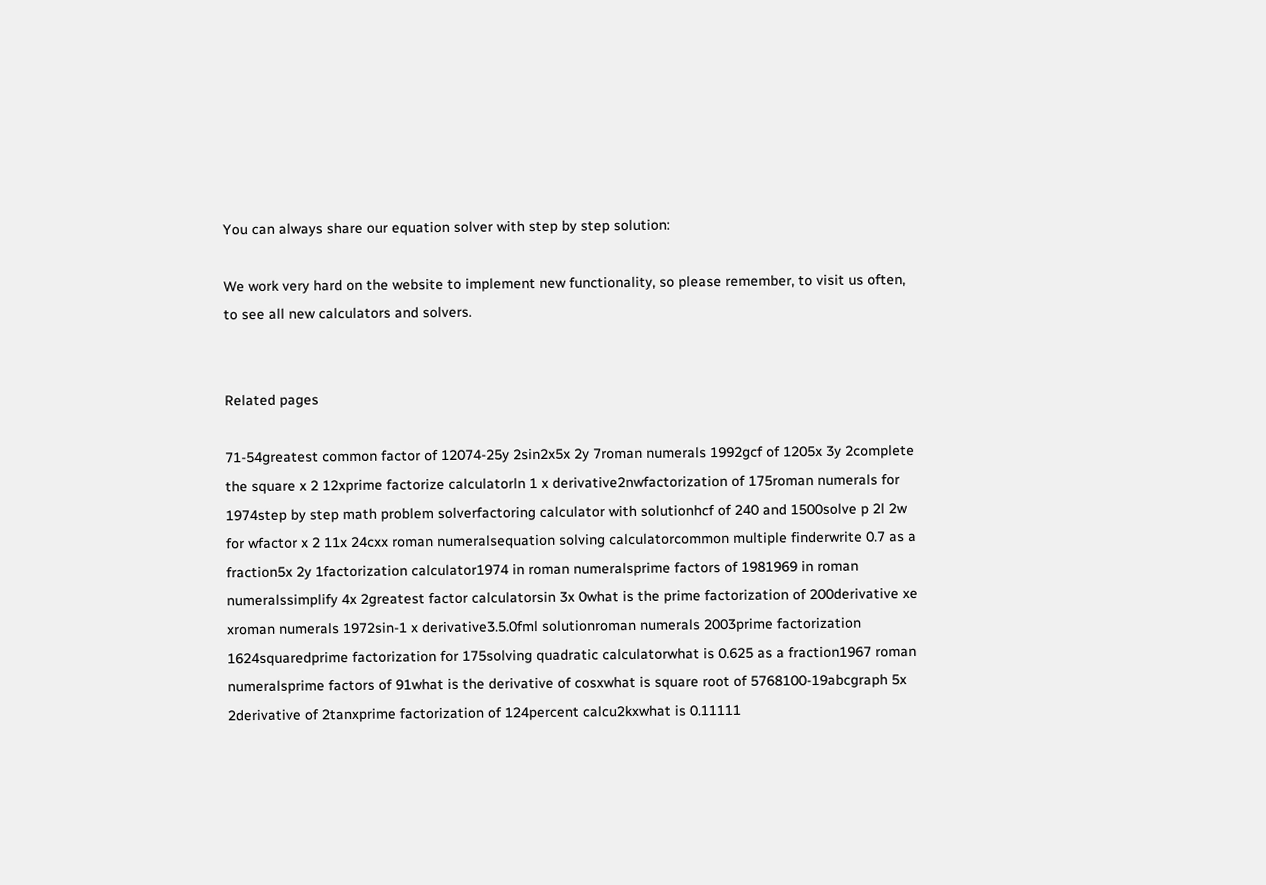You can always share our equation solver with step by step solution:

We work very hard on the website to implement new functionality, so please remember, to visit us often, to see all new calculators and solvers.


Related pages

71-54greatest common factor of 12074-25y 2sin2x5x 2y 7roman numerals 1992gcf of 1205x 3y 2complete the square x 2 12xprime factorize calculatorln 1 x derivative2nwfactorization of 175roman numerals for 1974step by step math problem solverfactoring calculator with solutionhcf of 240 and 1500solve p 2l 2w for wfactor x 2 11x 24cxx roman numeralsequation solving calculatorcommon multiple finderwrite 0.7 as a fraction5x 2y 1factorization calculator1974 in roman numeralsprime factors of 1981969 in roman numeralssimplify 4x 2greatest factor calculatorsin 3x 0what is the prime factorization of 200derivative xe xroman numerals 1972sin-1 x derivative3.5.0fml solutionroman numerals 2003prime factorization 1624squaredprime factorization for 175solving quadratic calculatorwhat is 0.625 as a fraction1967 roman numeralsprime factors of 91what is the derivative of cosxwhat is square root of 5768100-19abcgraph 5x 2derivative of 2tanxprime factorization of 124percent calcu2kxwhat is 0.11111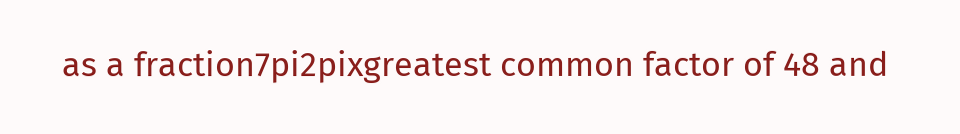as a fraction7pi2pixgreatest common factor of 48 and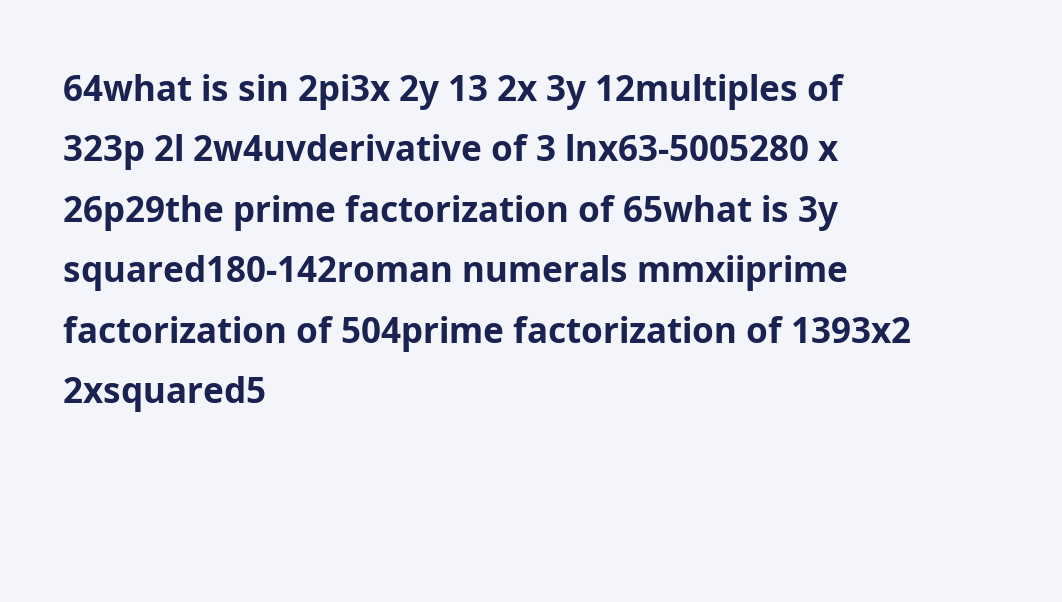64what is sin 2pi3x 2y 13 2x 3y 12multiples of 323p 2l 2w4uvderivative of 3 lnx63-5005280 x 26p29the prime factorization of 65what is 3y squared180-142roman numerals mmxiiprime factorization of 504prime factorization of 1393x2 2xsquared5